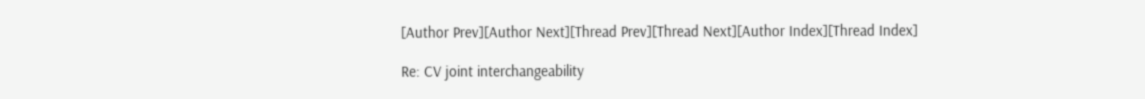[Author Prev][Author Next][Thread Prev][Thread Next][Author Index][Thread Index]

Re: CV joint interchangeability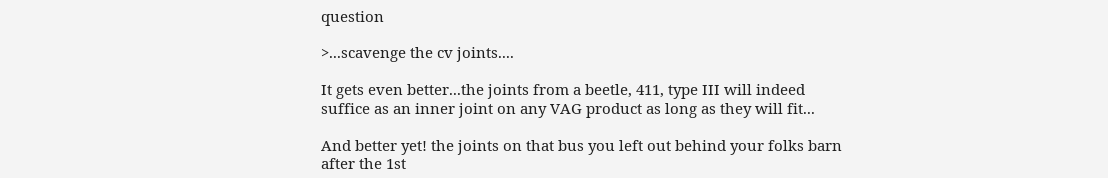question

>...scavenge the cv joints....

It gets even better...the joints from a beetle, 411, type III will indeed
suffice as an inner joint on any VAG product as long as they will fit...

And better yet! the joints on that bus you left out behind your folks barn
after the 1st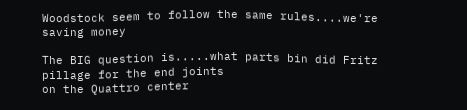Woodstock seem to follow the same rules....we're saving money

The BIG question is.....what parts bin did Fritz pillage for the end joints
on the Quattro center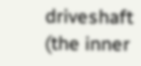driveshaft (the inner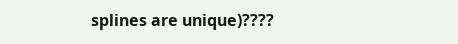splines are unique)????